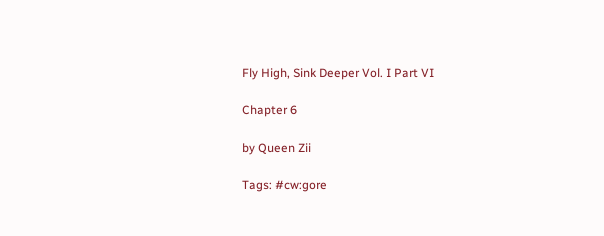Fly High, Sink Deeper Vol. I Part VI

Chapter 6

by Queen Zii

Tags: #cw:gore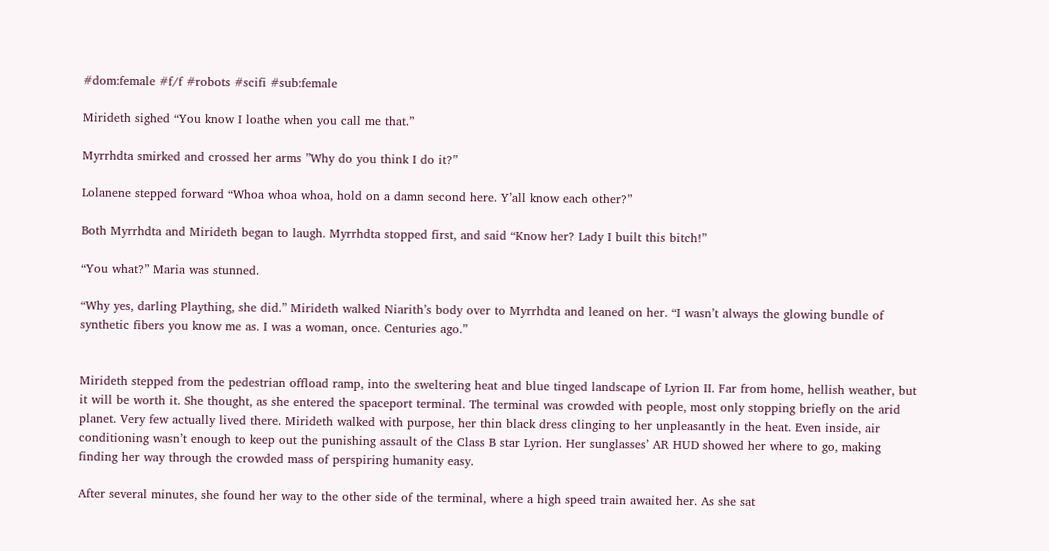#dom:female #f/f #robots #scifi #sub:female

Mirideth sighed “You know I loathe when you call me that.”

Myrrhdta smirked and crossed her arms ”Why do you think I do it?”

Lolanene stepped forward “Whoa whoa whoa, hold on a damn second here. Y’all know each other?”

Both Myrrhdta and Mirideth began to laugh. Myrrhdta stopped first, and said “Know her? Lady I built this bitch!”

“You what?” Maria was stunned.

“Why yes, darling Plaything, she did.” Mirideth walked Niarith’s body over to Myrrhdta and leaned on her. “I wasn’t always the glowing bundle of synthetic fibers you know me as. I was a woman, once. Centuries ago.”


Mirideth stepped from the pedestrian offload ramp, into the sweltering heat and blue tinged landscape of Lyrion II. Far from home, hellish weather, but it will be worth it. She thought, as she entered the spaceport terminal. The terminal was crowded with people, most only stopping briefly on the arid planet. Very few actually lived there. Mirideth walked with purpose, her thin black dress clinging to her unpleasantly in the heat. Even inside, air conditioning wasn’t enough to keep out the punishing assault of the Class B star Lyrion. Her sunglasses’ AR HUD showed her where to go, making finding her way through the crowded mass of perspiring humanity easy.

After several minutes, she found her way to the other side of the terminal, where a high speed train awaited her. As she sat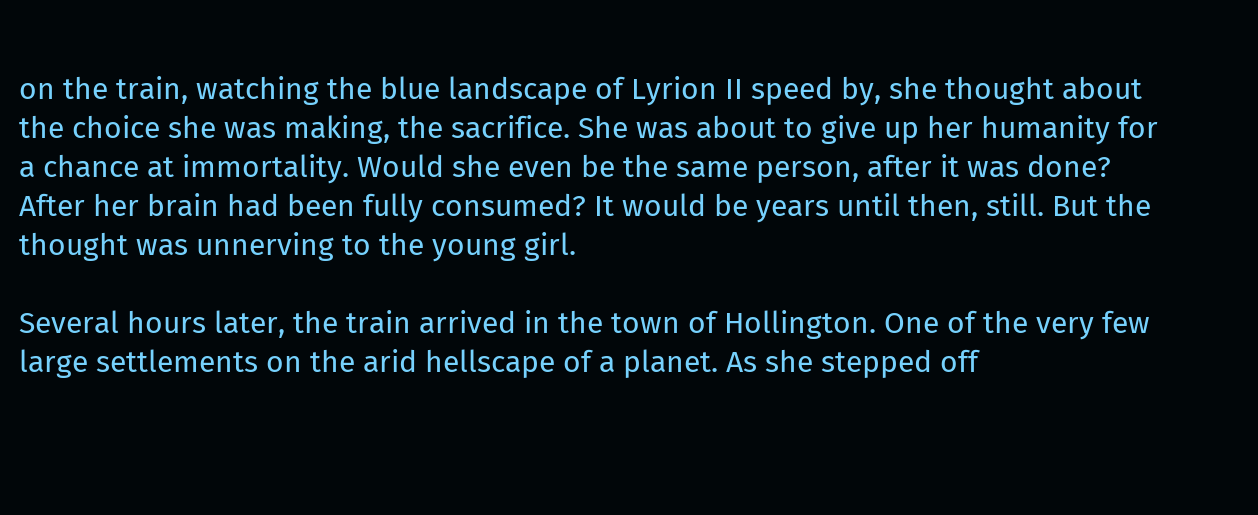on the train, watching the blue landscape of Lyrion II speed by, she thought about the choice she was making, the sacrifice. She was about to give up her humanity for a chance at immortality. Would she even be the same person, after it was done? After her brain had been fully consumed? It would be years until then, still. But the thought was unnerving to the young girl.

Several hours later, the train arrived in the town of Hollington. One of the very few large settlements on the arid hellscape of a planet. As she stepped off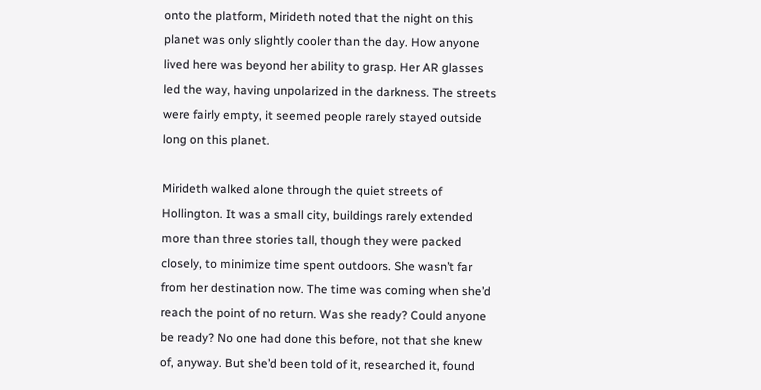onto the platform, Mirideth noted that the night on this planet was only slightly cooler than the day. How anyone lived here was beyond her ability to grasp. Her AR glasses led the way, having unpolarized in the darkness. The streets were fairly empty, it seemed people rarely stayed outside long on this planet.

Mirideth walked alone through the quiet streets of Hollington. It was a small city, buildings rarely extended more than three stories tall, though they were packed closely, to minimize time spent outdoors. She wasn’t far from her destination now. The time was coming when she’d reach the point of no return. Was she ready? Could anyone be ready? No one had done this before, not that she knew of, anyway. But she’d been told of it, researched it, found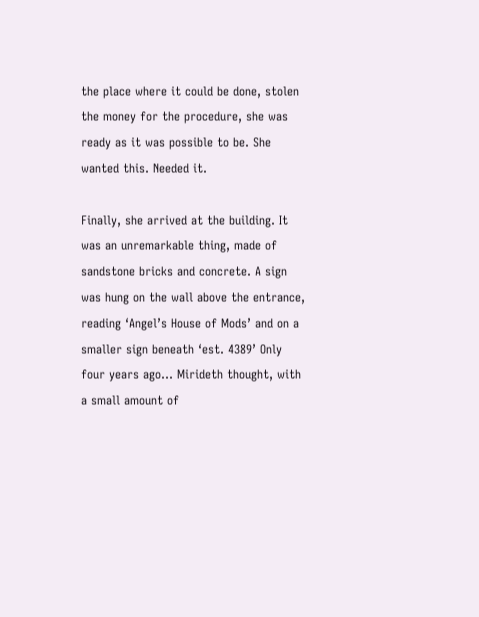the place where it could be done, stolen the money for the procedure, she was ready as it was possible to be. She wanted this. Needed it.

Finally, she arrived at the building. It was an unremarkable thing, made of sandstone bricks and concrete. A sign was hung on the wall above the entrance, reading ‘Angel’s House of Mods’ and on a smaller sign beneath ‘est. 4389’ Only four years ago… Mirideth thought, with a small amount of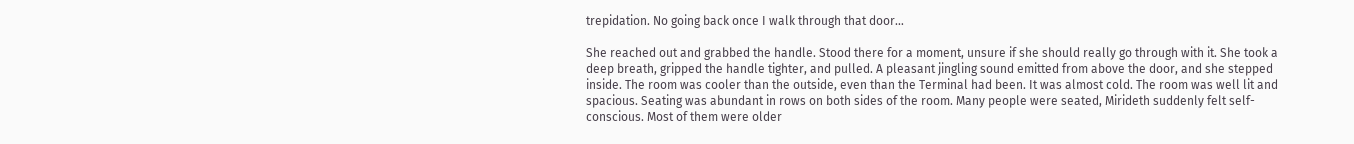trepidation. No going back once I walk through that door…

She reached out and grabbed the handle. Stood there for a moment, unsure if she should really go through with it. She took a deep breath, gripped the handle tighter, and pulled. A pleasant jingling sound emitted from above the door, and she stepped inside. The room was cooler than the outside, even than the Terminal had been. It was almost cold. The room was well lit and spacious. Seating was abundant in rows on both sides of the room. Many people were seated, Mirideth suddenly felt self-conscious. Most of them were older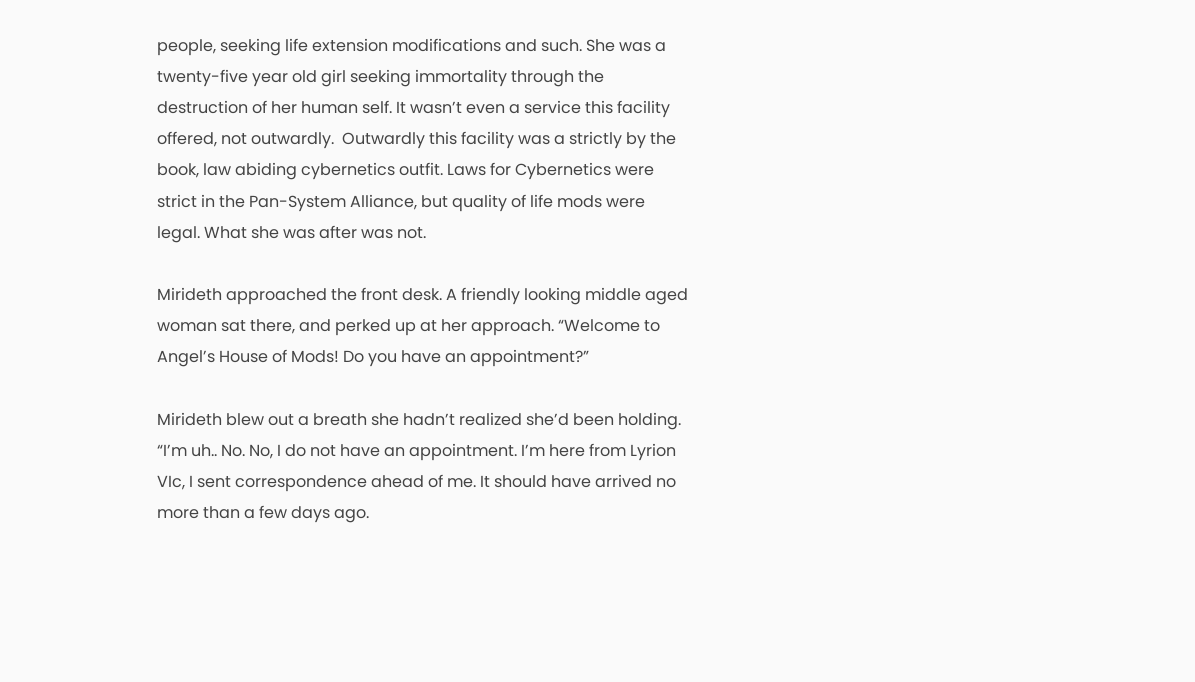people, seeking life extension modifications and such. She was a twenty-five year old girl seeking immortality through the destruction of her human self. It wasn’t even a service this facility offered, not outwardly.  Outwardly this facility was a strictly by the book, law abiding cybernetics outfit. Laws for Cybernetics were strict in the Pan-System Alliance, but quality of life mods were legal. What she was after was not.

Mirideth approached the front desk. A friendly looking middle aged woman sat there, and perked up at her approach. “Welcome to Angel’s House of Mods! Do you have an appointment?”

Mirideth blew out a breath she hadn’t realized she’d been holding. “I’m uh.. No. No, I do not have an appointment. I’m here from Lyrion VIc, I sent correspondence ahead of me. It should have arrived no more than a few days ago.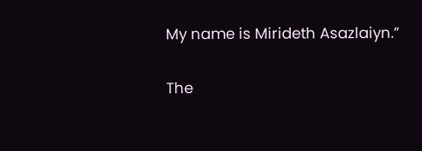My name is Mirideth Asazlaiyn.”

The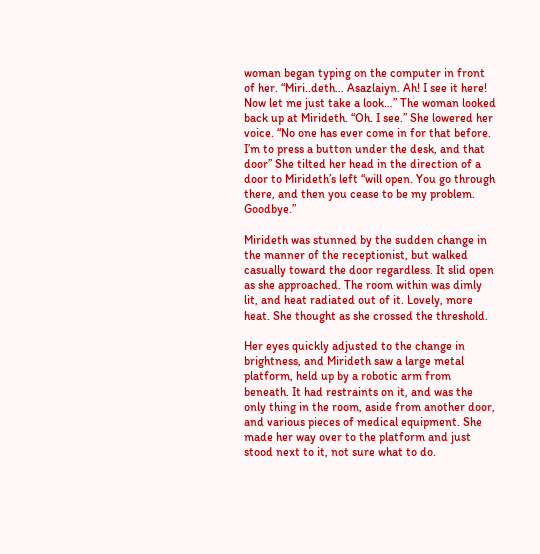woman began typing on the computer in front of her. “Miri..deth… Asazlaiyn. Ah! I see it here! Now let me just take a look…” The woman looked back up at Mirideth. “Oh. I see.” She lowered her voice. “No one has ever come in for that before. I’m to press a button under the desk, and that door” She tilted her head in the direction of a door to Mirideth’s left “will open. You go through there, and then you cease to be my problem. Goodbye.”

Mirideth was stunned by the sudden change in the manner of the receptionist, but walked casually toward the door regardless. It slid open as she approached. The room within was dimly lit, and heat radiated out of it. Lovely, more heat. She thought as she crossed the threshold.

Her eyes quickly adjusted to the change in brightness, and Mirideth saw a large metal platform, held up by a robotic arm from beneath. It had restraints on it, and was the only thing in the room, aside from another door, and various pieces of medical equipment. She made her way over to the platform and just stood next to it, not sure what to do.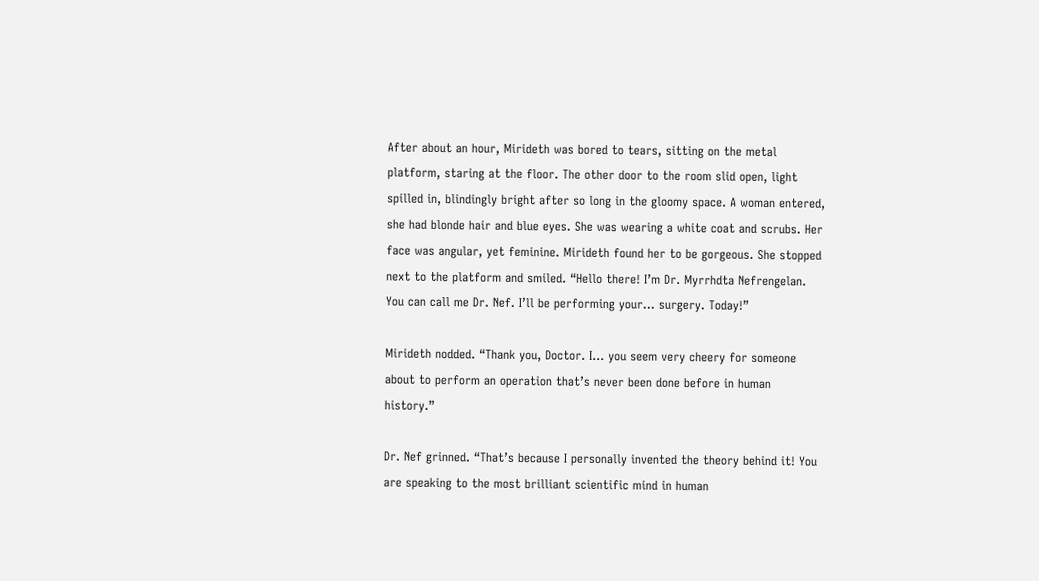After about an hour, Mirideth was bored to tears, sitting on the metal platform, staring at the floor. The other door to the room slid open, light spilled in, blindingly bright after so long in the gloomy space. A woman entered, she had blonde hair and blue eyes. She was wearing a white coat and scrubs. Her face was angular, yet feminine. Mirideth found her to be gorgeous. She stopped next to the platform and smiled. “Hello there! I’m Dr. Myrrhdta Nefrengelan. You can call me Dr. Nef. I’ll be performing your… surgery. Today!”

Mirideth nodded. “Thank you, Doctor. I… you seem very cheery for someone about to perform an operation that’s never been done before in human history.”

Dr. Nef grinned. “That’s because I personally invented the theory behind it! You are speaking to the most brilliant scientific mind in human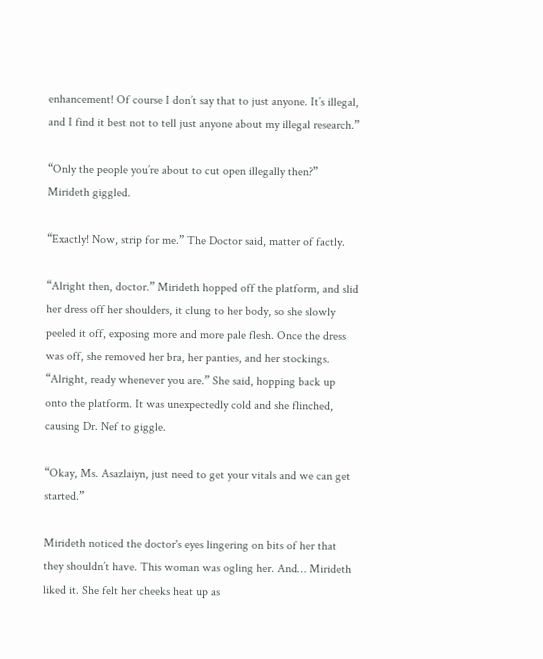enhancement! Of course I don’t say that to just anyone. It’s illegal, and I find it best not to tell just anyone about my illegal research.”

“Only the people you’re about to cut open illegally then?” Mirideth giggled.

“Exactly! Now, strip for me.” The Doctor said, matter of factly.

“Alright then, doctor.” Mirideth hopped off the platform, and slid her dress off her shoulders, it clung to her body, so she slowly peeled it off, exposing more and more pale flesh. Once the dress was off, she removed her bra, her panties, and her stockings. “Alright, ready whenever you are.” She said, hopping back up onto the platform. It was unexpectedly cold and she flinched, causing Dr. Nef to giggle.

“Okay, Ms. Asazlaiyn, just need to get your vitals and we can get started.”

Mirideth noticed the doctor's eyes lingering on bits of her that they shouldn’t have. This woman was ogling her. And… Mirideth liked it. She felt her cheeks heat up as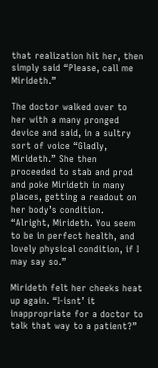that realization hit her, then simply said “Please, call me Mirideth.”

The doctor walked over to her with a many pronged device and said, in a sultry sort of voice “Gladly, Mirideth.” She then proceeded to stab and prod and poke Mirideth in many places, getting a readout on her body’s condition. “Alright, Mirideth. You seem to be in perfect health, and lovely physical condition, if I may say so.”

Mirideth felt her cheeks heat up again. “I-isnt’ it inappropriate for a doctor to talk that way to a patient?”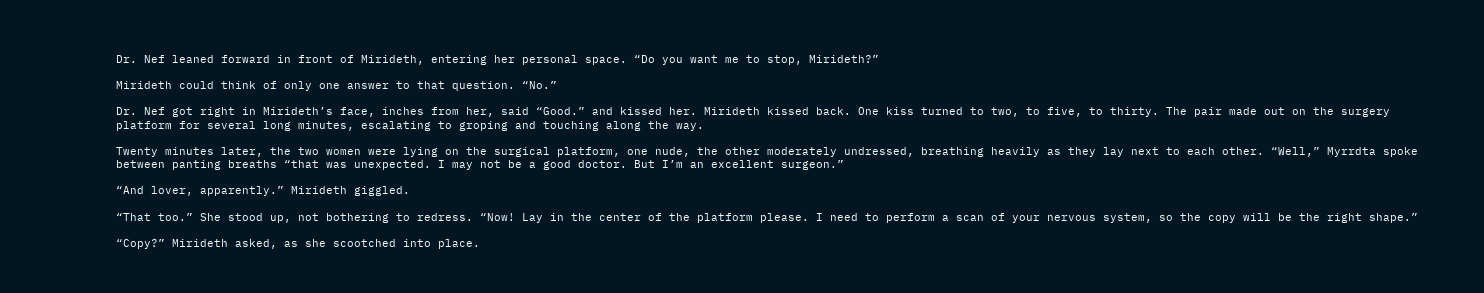Dr. Nef leaned forward in front of Mirideth, entering her personal space. “Do you want me to stop, Mirideth?”

Mirideth could think of only one answer to that question. “No.”

Dr. Nef got right in Mirideth’s face, inches from her, said “Good.” and kissed her. Mirideth kissed back. One kiss turned to two, to five, to thirty. The pair made out on the surgery platform for several long minutes, escalating to groping and touching along the way.

Twenty minutes later, the two women were lying on the surgical platform, one nude, the other moderately undressed, breathing heavily as they lay next to each other. “Well,” Myrrdta spoke between panting breaths “that was unexpected. I may not be a good doctor. But I’m an excellent surgeon.”

“And lover, apparently.” Mirideth giggled.

“That too.” She stood up, not bothering to redress. “Now! Lay in the center of the platform please. I need to perform a scan of your nervous system, so the copy will be the right shape.”

“Copy?” Mirideth asked, as she scootched into place.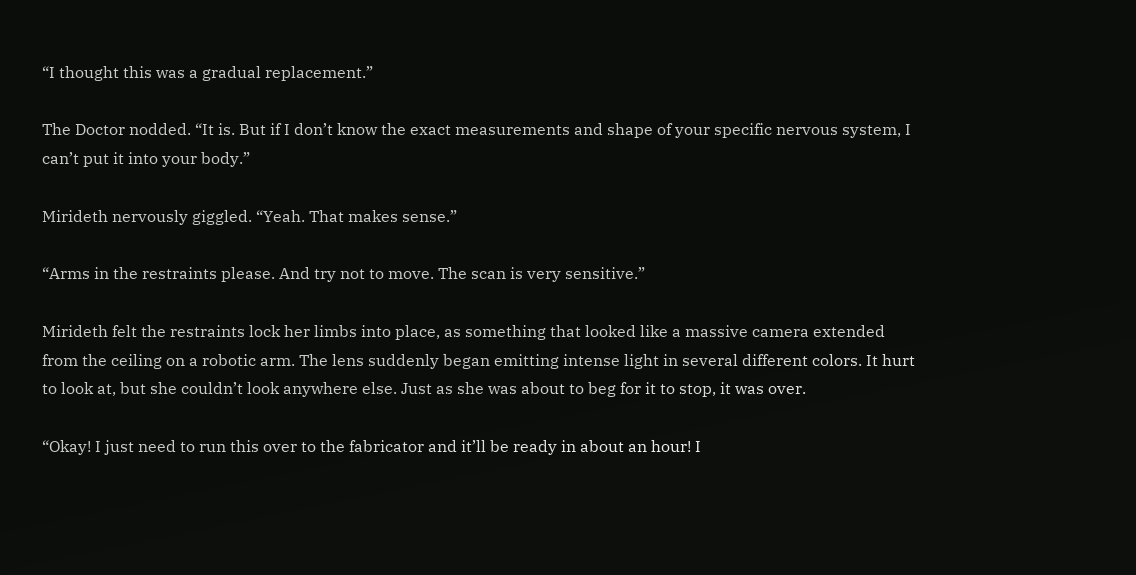“I thought this was a gradual replacement.”

The Doctor nodded. “It is. But if I don’t know the exact measurements and shape of your specific nervous system, I can’t put it into your body.”

Mirideth nervously giggled. “Yeah. That makes sense.”

“Arms in the restraints please. And try not to move. The scan is very sensitive.”

Mirideth felt the restraints lock her limbs into place, as something that looked like a massive camera extended from the ceiling on a robotic arm. The lens suddenly began emitting intense light in several different colors. It hurt to look at, but she couldn’t look anywhere else. Just as she was about to beg for it to stop, it was over.

“Okay! I just need to run this over to the fabricator and it’ll be ready in about an hour! I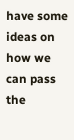have some ideas on how we can pass the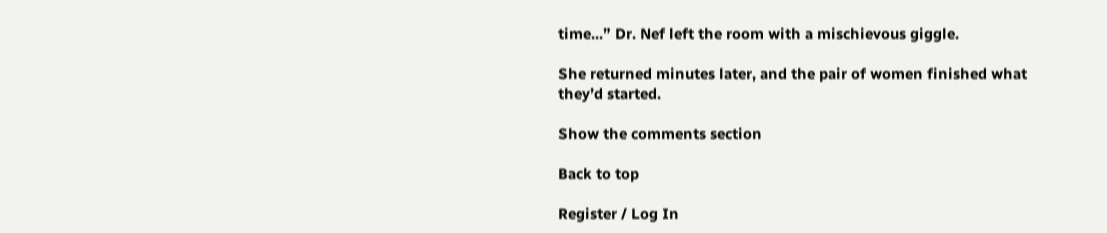time...” Dr. Nef left the room with a mischievous giggle.

She returned minutes later, and the pair of women finished what they’d started.

Show the comments section

Back to top

Register / Log In